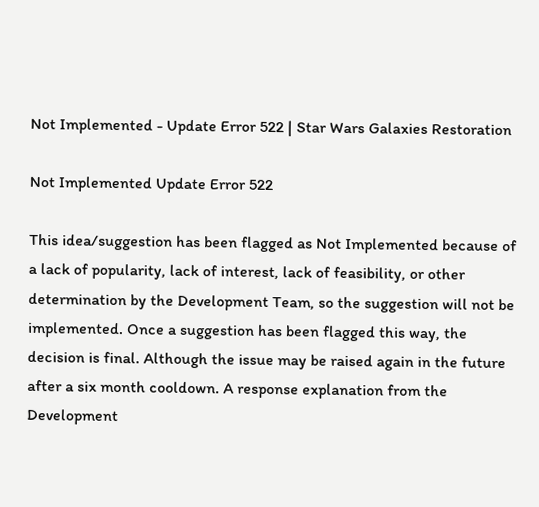Not Implemented - Update Error 522 | Star Wars Galaxies Restoration

Not Implemented Update Error 522

This idea/suggestion has been flagged as Not Implemented because of a lack of popularity, lack of interest, lack of feasibility, or other determination by the Development Team, so the suggestion will not be implemented. Once a suggestion has been flagged this way, the decision is final. Although the issue may be raised again in the future after a six month cooldown. A response explanation from the Development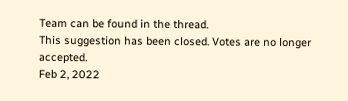Team can be found in the thread.
This suggestion has been closed. Votes are no longer accepted.
Feb 2, 2022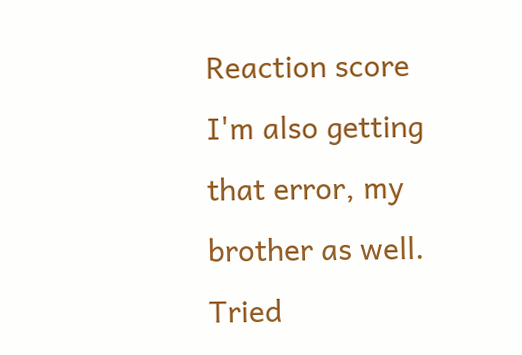Reaction score
I'm also getting that error, my brother as well. Tried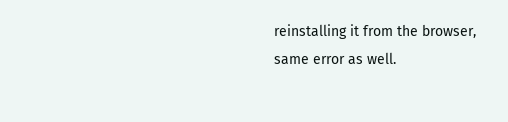reinstalling it from the browser, same error as well.